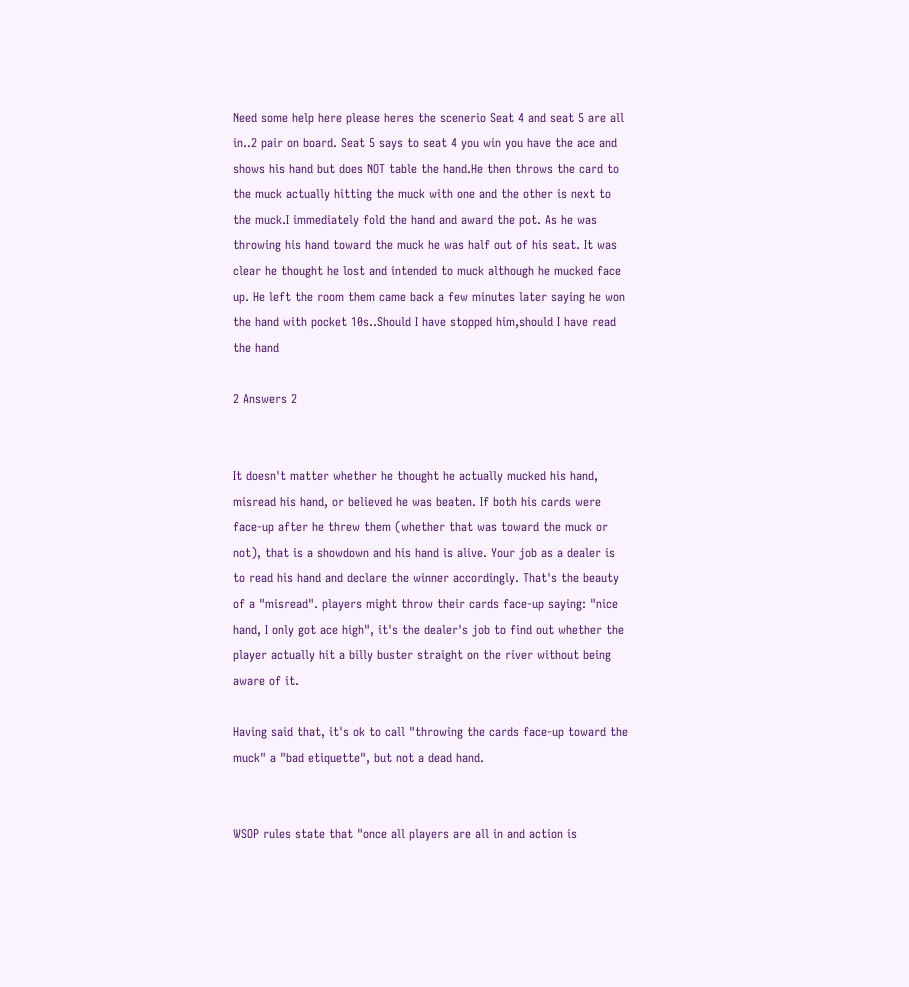Need some help here please heres the scenerio Seat 4 and seat 5 are all in..2 pair on board. Seat 5 says to seat 4 you win you have the ace and shows his hand but does NOT table the hand.He then throws the card to the muck actually hitting the muck with one and the other is next to the muck.I immediately fold the hand and award the pot. As he was throwing his hand toward the muck he was half out of his seat. It was clear he thought he lost and intended to muck although he mucked face up. He left the room them came back a few minutes later saying he won the hand with pocket 10s..Should I have stopped him,should I have read the hand

2 Answers 2


It doesn't matter whether he thought he actually mucked his hand, misread his hand, or believed he was beaten. If both his cards were face-up after he threw them (whether that was toward the muck or not), that is a showdown and his hand is alive. Your job as a dealer is to read his hand and declare the winner accordingly. That's the beauty of a "misread". players might throw their cards face-up saying: "nice hand, I only got ace high", it's the dealer's job to find out whether the player actually hit a billy buster straight on the river without being aware of it.

Having said that, it's ok to call "throwing the cards face-up toward the muck" a "bad etiquette", but not a dead hand.


WSOP rules state that "once all players are all in and action is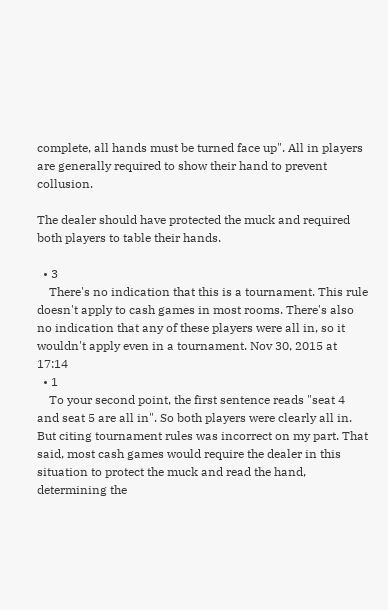complete, all hands must be turned face up". All in players are generally required to show their hand to prevent collusion.

The dealer should have protected the muck and required both players to table their hands.

  • 3
    There's no indication that this is a tournament. This rule doesn't apply to cash games in most rooms. There's also no indication that any of these players were all in, so it wouldn't apply even in a tournament. Nov 30, 2015 at 17:14
  • 1
    To your second point, the first sentence reads "seat 4 and seat 5 are all in". So both players were clearly all in. But citing tournament rules was incorrect on my part. That said, most cash games would require the dealer in this situation to protect the muck and read the hand, determining the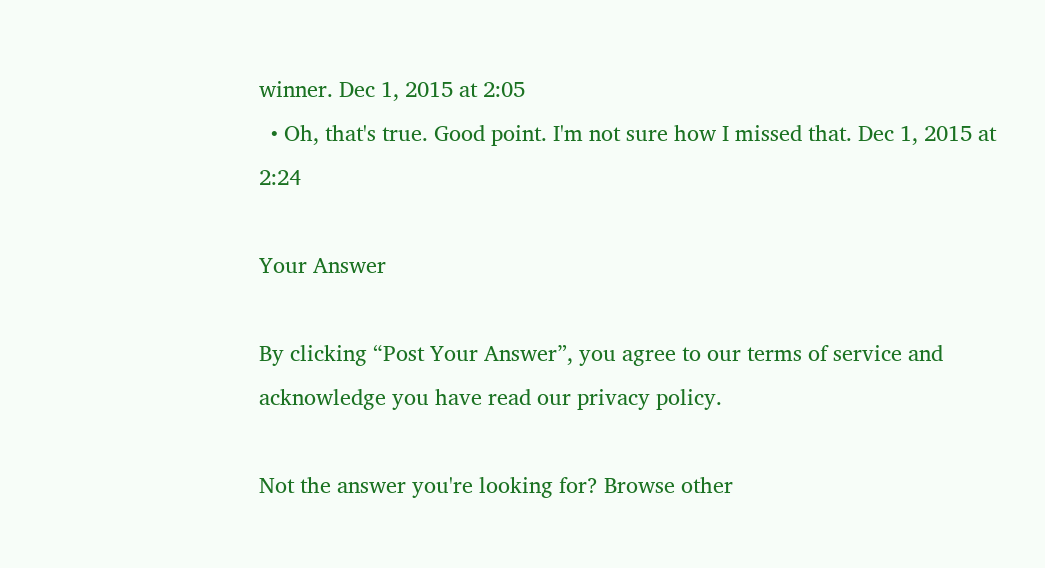winner. Dec 1, 2015 at 2:05
  • Oh, that's true. Good point. I'm not sure how I missed that. Dec 1, 2015 at 2:24

Your Answer

By clicking “Post Your Answer”, you agree to our terms of service and acknowledge you have read our privacy policy.

Not the answer you're looking for? Browse other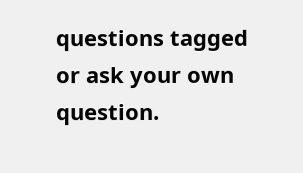questions tagged or ask your own question.